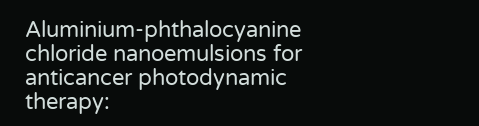Aluminium-phthalocyanine chloride nanoemulsions for anticancer photodynamic therapy: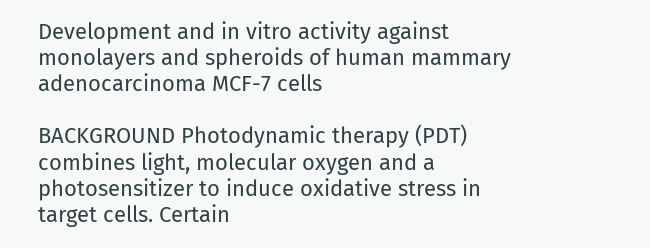Development and in vitro activity against monolayers and spheroids of human mammary adenocarcinoma MCF-7 cells

BACKGROUND Photodynamic therapy (PDT) combines light, molecular oxygen and a photosensitizer to induce oxidative stress in target cells. Certain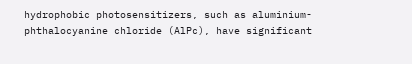hydrophobic photosensitizers, such as aluminium-phthalocyanine chloride (AlPc), have significant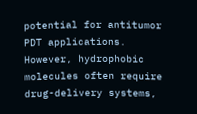potential for antitumor PDT applications. However, hydrophobic molecules often require drug-delivery systems,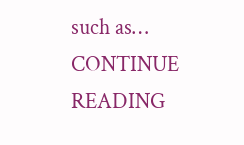such as… CONTINUE READING